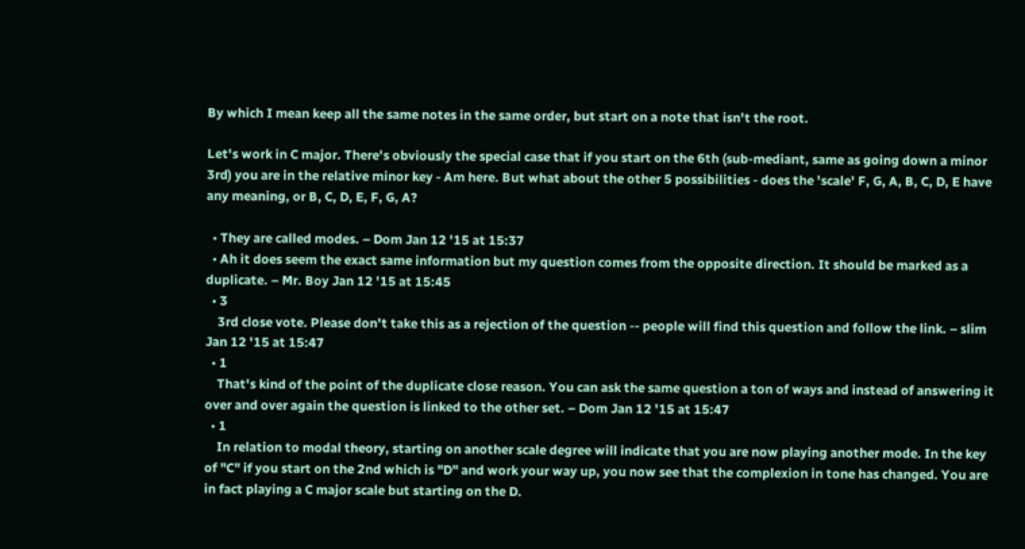By which I mean keep all the same notes in the same order, but start on a note that isn't the root.

Let's work in C major. There's obviously the special case that if you start on the 6th (sub-mediant, same as going down a minor 3rd) you are in the relative minor key - Am here. But what about the other 5 possibilities - does the 'scale' F, G, A, B, C, D, E have any meaning, or B, C, D, E, F, G, A?

  • They are called modes. – Dom Jan 12 '15 at 15:37
  • Ah it does seem the exact same information but my question comes from the opposite direction. It should be marked as a duplicate. – Mr. Boy Jan 12 '15 at 15:45
  • 3
    3rd close vote. Please don't take this as a rejection of the question -- people will find this question and follow the link. – slim Jan 12 '15 at 15:47
  • 1
    That's kind of the point of the duplicate close reason. You can ask the same question a ton of ways and instead of answering it over and over again the question is linked to the other set. – Dom Jan 12 '15 at 15:47
  • 1
    In relation to modal theory, starting on another scale degree will indicate that you are now playing another mode. In the key of "C" if you start on the 2nd which is "D" and work your way up, you now see that the complexion in tone has changed. You are in fact playing a C major scale but starting on the D.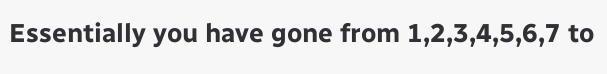Essentially you have gone from 1,2,3,4,5,6,7 to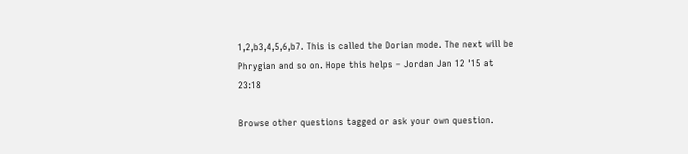1,2,b3,4,5,6,b7. This is called the Dorian mode. The next will be Phrygian and so on. Hope this helps – Jordan Jan 12 '15 at 23:18

Browse other questions tagged or ask your own question.